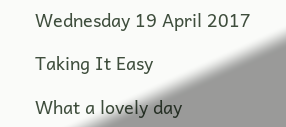Wednesday 19 April 2017

Taking It Easy

What a lovely day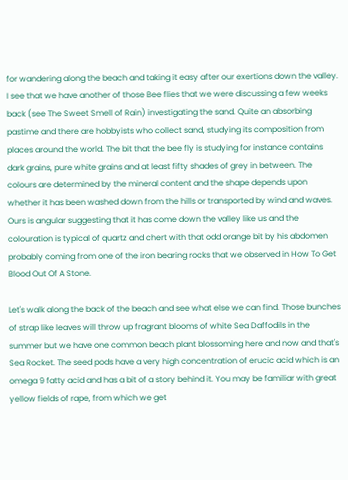for wandering along the beach and taking it easy after our exertions down the valley. I see that we have another of those Bee flies that we were discussing a few weeks back (see The Sweet Smell of Rain) investigating the sand. Quite an absorbing pastime and there are hobbyists who collect sand, studying its composition from places around the world. The bit that the bee fly is studying for instance contains dark grains, pure white grains and at least fifty shades of grey in between. The colours are determined by the mineral content and the shape depends upon whether it has been washed down from the hills or transported by wind and waves. Ours is angular suggesting that it has come down the valley like us and the colouration is typical of quartz and chert with that odd orange bit by his abdomen probably coming from one of the iron bearing rocks that we observed in How To Get Blood Out Of A Stone.

Let's walk along the back of the beach and see what else we can find. Those bunches of strap like leaves will throw up fragrant blooms of white Sea Daffodils in the summer but we have one common beach plant blossoming here and now and that's Sea Rocket. The seed pods have a very high concentration of erucic acid which is an omega 9 fatty acid and has a bit of a story behind it. You may be familiar with great yellow fields of rape, from which we get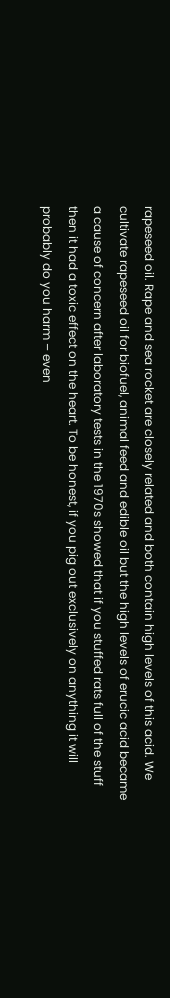rapeseed oil. Rape and sea rocket are closely related and both contain high levels of this acid. We cultivate rapeseed oil for biofuel, animal feed and edible oil but the high levels of erucic acid became a cause of concern after laboratory tests in the 1970s showed that if you stuffed rats full of the stuff then it had a toxic effect on the heart. To be honest, if you pig out exclusively on anything it will probably do you harm – even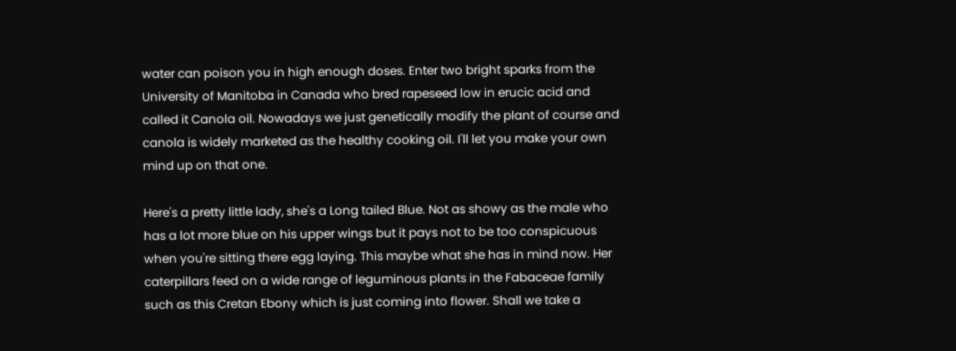water can poison you in high enough doses. Enter two bright sparks from the University of Manitoba in Canada who bred rapeseed low in erucic acid and called it Canola oil. Nowadays we just genetically modify the plant of course and canola is widely marketed as the healthy cooking oil. I'll let you make your own mind up on that one.

Here's a pretty little lady, she's a Long tailed Blue. Not as showy as the male who has a lot more blue on his upper wings but it pays not to be too conspicuous when you're sitting there egg laying. This maybe what she has in mind now. Her caterpillars feed on a wide range of leguminous plants in the Fabaceae family such as this Cretan Ebony which is just coming into flower. Shall we take a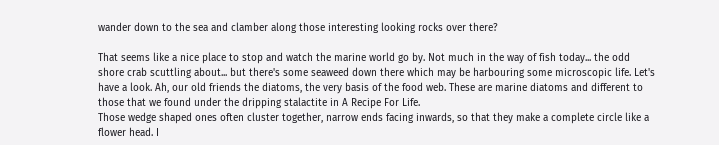wander down to the sea and clamber along those interesting looking rocks over there?

That seems like a nice place to stop and watch the marine world go by. Not much in the way of fish today... the odd shore crab scuttling about... but there's some seaweed down there which may be harbouring some microscopic life. Let's have a look. Ah, our old friends the diatoms, the very basis of the food web. These are marine diatoms and different to those that we found under the dripping stalactite in A Recipe For Life.
Those wedge shaped ones often cluster together, narrow ends facing inwards, so that they make a complete circle like a flower head. I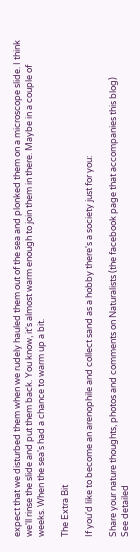expect that we disturbed them when we rudely hauled them out of the sea and plonked them on a microscope slide. I think we'll rinse the slide and put them back. You know, it's almost warm enough to join them in there. Maybe in a couple of weeks. When the sea's had a chance to warm up a bit.

The Extra Bit

If you'd like to become an arenophile and collect sand as a hobby there's a society just for you:

Share your nature thoughts, photos and comments on Naturalists (the facebook page that accompanies this blog)
See detailed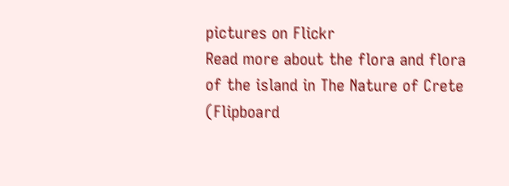pictures on Flickr
Read more about the flora and flora of the island in The Nature of Crete (Flipboard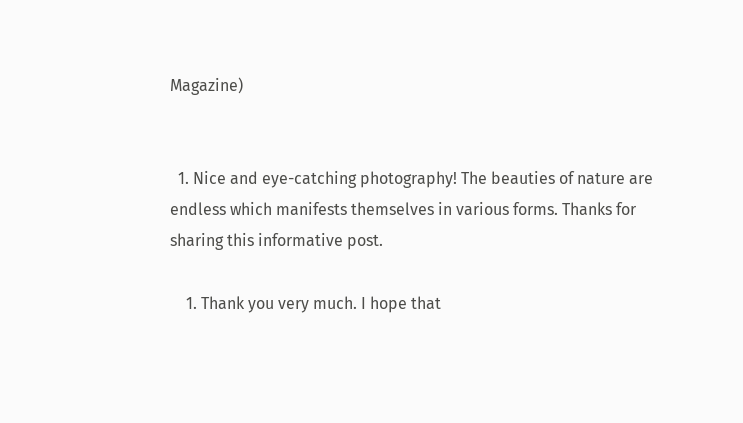Magazine)


  1. Nice and eye-catching photography! The beauties of nature are endless which manifests themselves in various forms. Thanks for sharing this informative post.

    1. Thank you very much. I hope that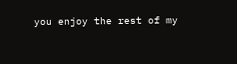you enjoy the rest of my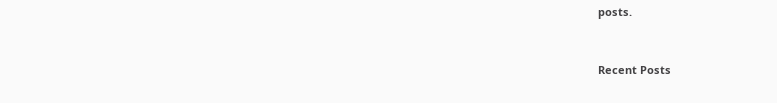posts.


Recent Posts